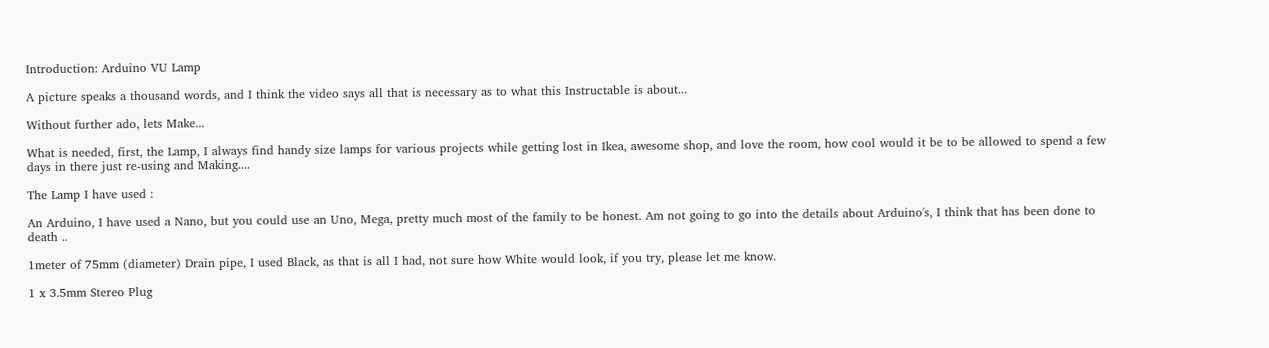Introduction: Arduino VU Lamp

A picture speaks a thousand words, and I think the video says all that is necessary as to what this Instructable is about...

Without further ado, lets Make...

What is needed, first, the Lamp, I always find handy size lamps for various projects while getting lost in Ikea, awesome shop, and love the room, how cool would it be to be allowed to spend a few days in there just re-using and Making....

The Lamp I have used :

An Arduino, I have used a Nano, but you could use an Uno, Mega, pretty much most of the family to be honest. Am not going to go into the details about Arduino's, I think that has been done to death ..

1meter of 75mm (diameter) Drain pipe, I used Black, as that is all I had, not sure how White would look, if you try, please let me know.

1 x 3.5mm Stereo Plug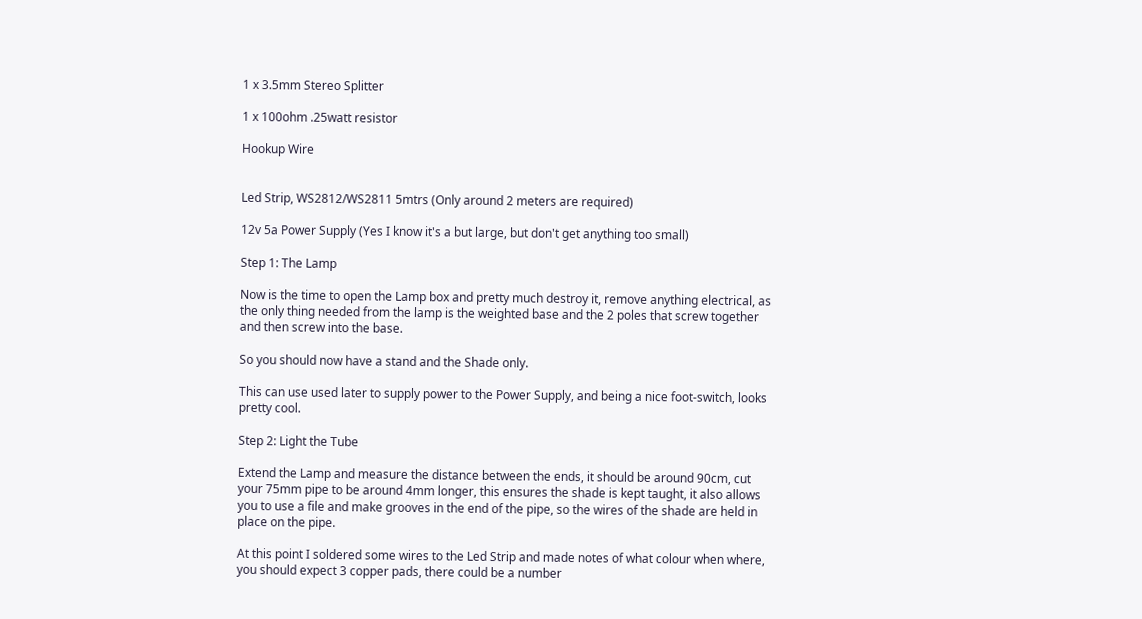1 x 3.5mm Stereo Splitter

1 x 100ohm .25watt resistor

Hookup Wire


Led Strip, WS2812/WS2811 5mtrs (Only around 2 meters are required)

12v 5a Power Supply (Yes I know it's a but large, but don't get anything too small)

Step 1: The Lamp

Now is the time to open the Lamp box and pretty much destroy it, remove anything electrical, as the only thing needed from the lamp is the weighted base and the 2 poles that screw together and then screw into the base.

So you should now have a stand and the Shade only.

This can use used later to supply power to the Power Supply, and being a nice foot-switch, looks pretty cool.

Step 2: Light the Tube

Extend the Lamp and measure the distance between the ends, it should be around 90cm, cut your 75mm pipe to be around 4mm longer, this ensures the shade is kept taught, it also allows you to use a file and make grooves in the end of the pipe, so the wires of the shade are held in place on the pipe.

At this point I soldered some wires to the Led Strip and made notes of what colour when where, you should expect 3 copper pads, there could be a number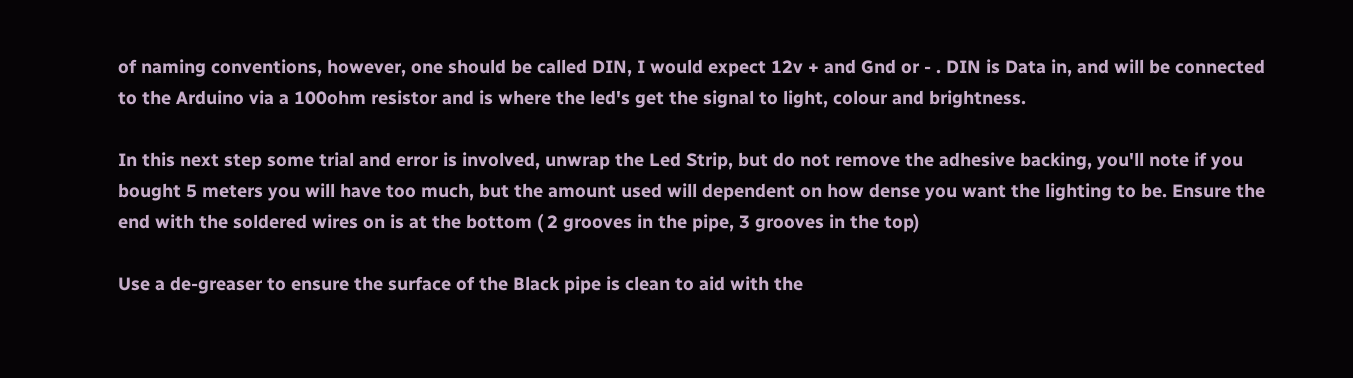of naming conventions, however, one should be called DIN, I would expect 12v + and Gnd or - . DIN is Data in, and will be connected to the Arduino via a 100ohm resistor and is where the led's get the signal to light, colour and brightness.

In this next step some trial and error is involved, unwrap the Led Strip, but do not remove the adhesive backing, you'll note if you bought 5 meters you will have too much, but the amount used will dependent on how dense you want the lighting to be. Ensure the end with the soldered wires on is at the bottom ( 2 grooves in the pipe, 3 grooves in the top)

Use a de-greaser to ensure the surface of the Black pipe is clean to aid with the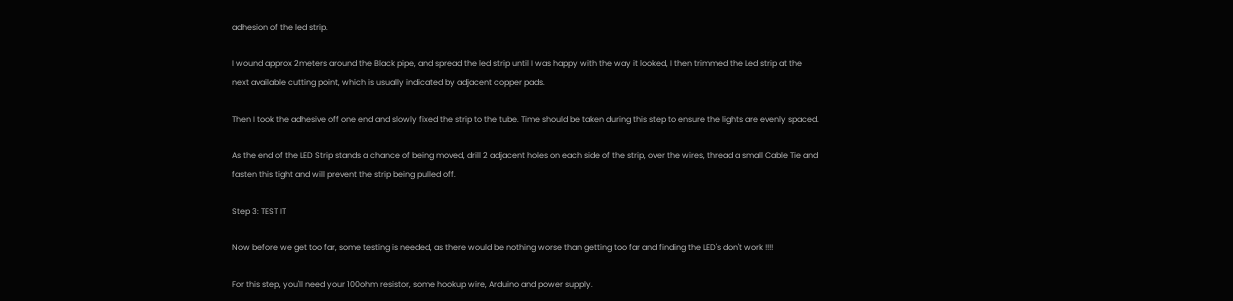adhesion of the led strip.

I wound approx 2meters around the Black pipe, and spread the led strip until I was happy with the way it looked, I then trimmed the Led strip at the next available cutting point, which is usually indicated by adjacent copper pads.

Then I took the adhesive off one end and slowly fixed the strip to the tube. Time should be taken during this step to ensure the lights are evenly spaced.

As the end of the LED Strip stands a chance of being moved, drill 2 adjacent holes on each side of the strip, over the wires, thread a small Cable Tie and fasten this tight and will prevent the strip being pulled off.

Step 3: TEST IT

Now before we get too far, some testing is needed, as there would be nothing worse than getting too far and finding the LED's don't work !!!!

For this step, you'll need your 100ohm resistor, some hookup wire, Arduino and power supply.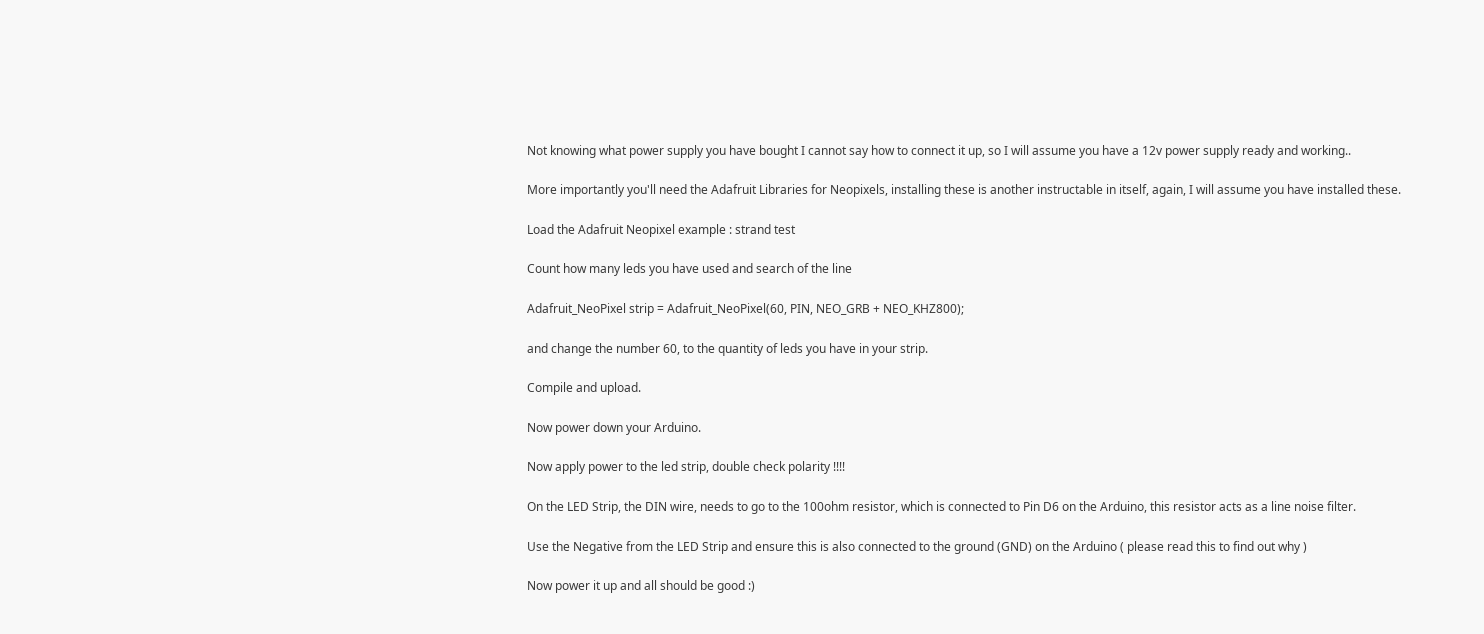Not knowing what power supply you have bought I cannot say how to connect it up, so I will assume you have a 12v power supply ready and working..

More importantly you'll need the Adafruit Libraries for Neopixels, installing these is another instructable in itself, again, I will assume you have installed these.

Load the Adafruit Neopixel example : strand test

Count how many leds you have used and search of the line

Adafruit_NeoPixel strip = Adafruit_NeoPixel(60, PIN, NEO_GRB + NEO_KHZ800);

and change the number 60, to the quantity of leds you have in your strip.

Compile and upload.

Now power down your Arduino.

Now apply power to the led strip, double check polarity !!!!

On the LED Strip, the DIN wire, needs to go to the 100ohm resistor, which is connected to Pin D6 on the Arduino, this resistor acts as a line noise filter.

Use the Negative from the LED Strip and ensure this is also connected to the ground (GND) on the Arduino ( please read this to find out why )

Now power it up and all should be good :)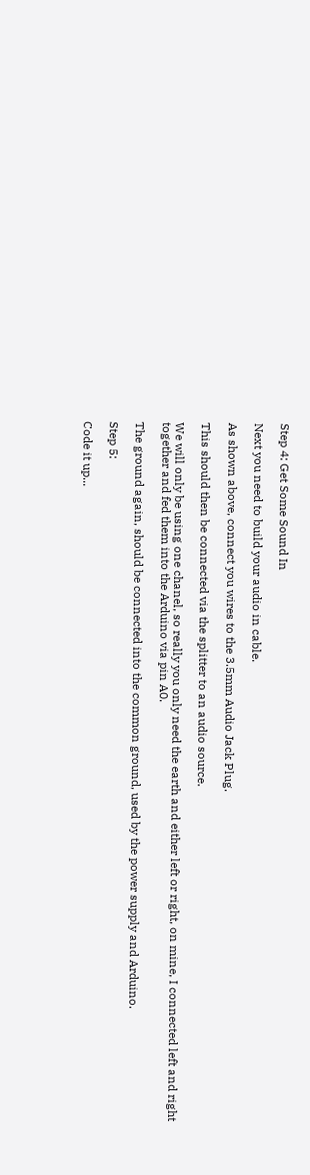Step 4: Get Some Sound In

Next you need to build your audio in cable.

As shown above, connect you wires to the 3.5mm Audio Jack Plug.

This should then be connected via the splitter to an audio source.

We will only be using one chanel, so really you only need the earth and either left or right, on mine, I connected left and right together and fed them into the Arduino via pin A0.

The ground again, should be connected into the common ground, used by the power supply and Arduino.

Step 5:

Code it up...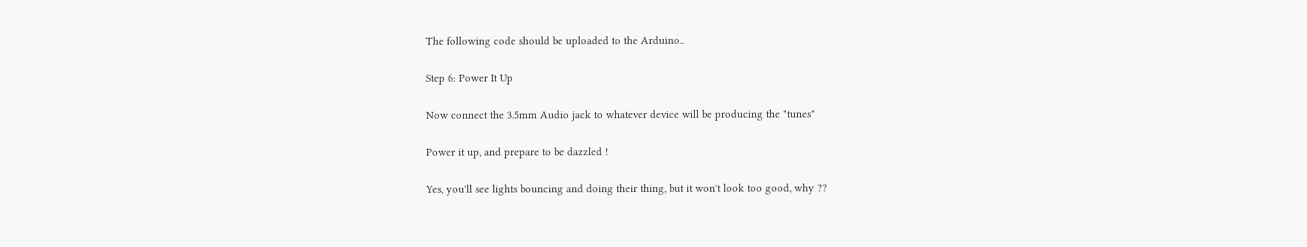The following code should be uploaded to the Arduino..

Step 6: Power It Up

Now connect the 3.5mm Audio jack to whatever device will be producing the "tunes"

Power it up, and prepare to be dazzled !

Yes, you'll see lights bouncing and doing their thing, but it won't look too good, why ??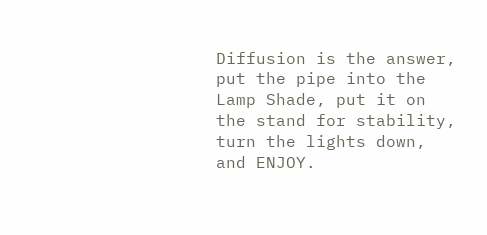Diffusion is the answer, put the pipe into the Lamp Shade, put it on the stand for stability, turn the lights down, and ENJOY.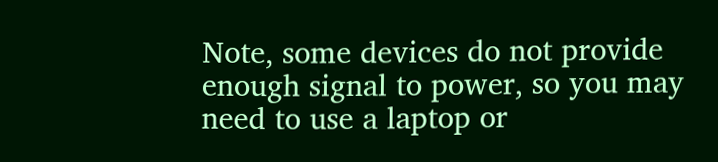Note, some devices do not provide enough signal to power, so you may need to use a laptop or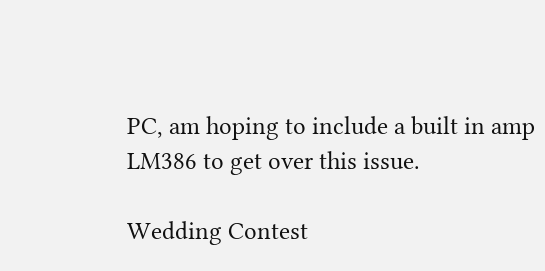PC, am hoping to include a built in amp LM386 to get over this issue.

Wedding Contest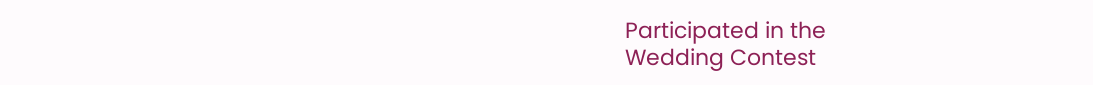Participated in the
Wedding Contest